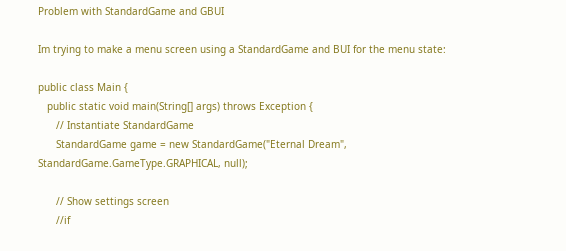Problem with StandardGame and GBUI

Im trying to make a menu screen using a StandardGame and BUI for the menu state:

public class Main {
   public static void main(String[] args) throws Exception {
      // Instantiate StandardGame
      StandardGame game = new StandardGame("Eternal Dream", StandardGame.GameType.GRAPHICAL, null);

      // Show settings screen
      //if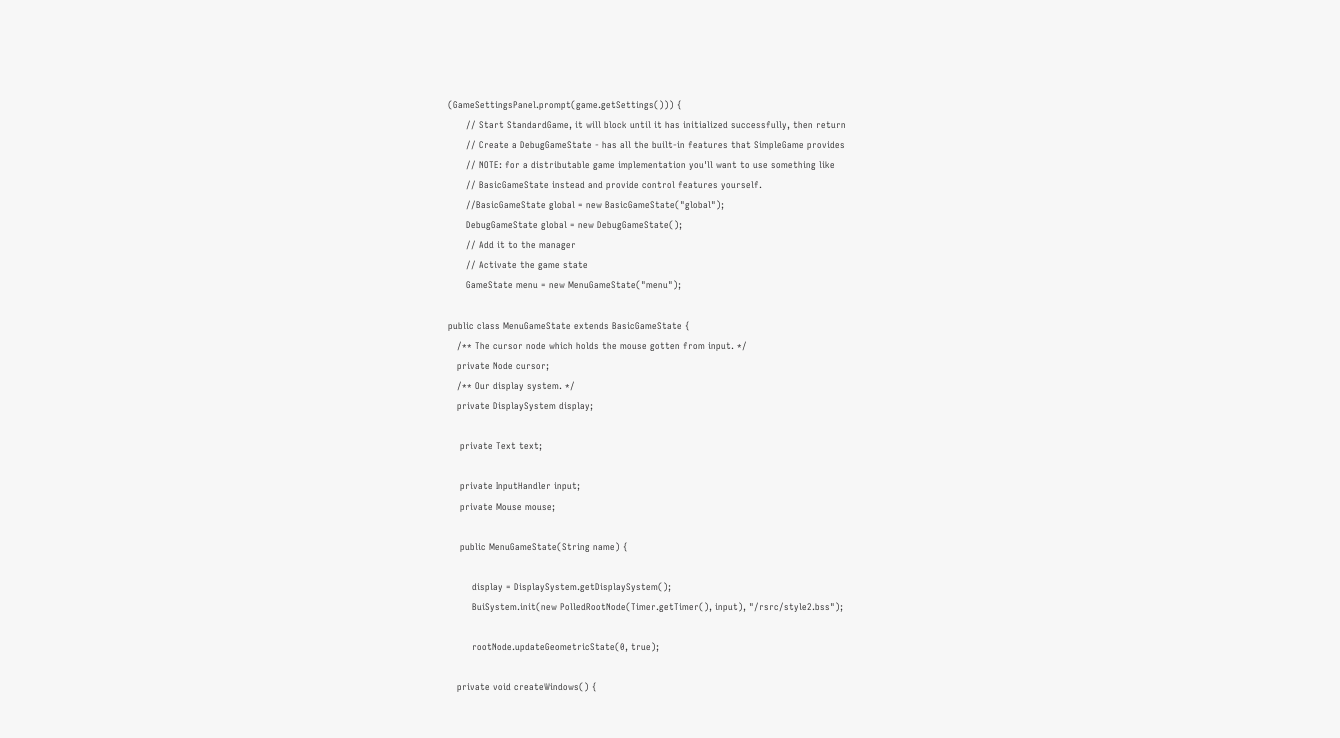(GameSettingsPanel.prompt(game.getSettings())) {
      // Start StandardGame, it will block until it has initialized successfully, then return
      // Create a DebugGameState - has all the built-in features that SimpleGame provides
      // NOTE: for a distributable game implementation you'll want to use something like
      // BasicGameState instead and provide control features yourself.
      //BasicGameState global = new BasicGameState("global");
      DebugGameState global = new DebugGameState();
      // Add it to the manager
      // Activate the game state
      GameState menu = new MenuGameState("menu");

public class MenuGameState extends BasicGameState {
   /** The cursor node which holds the mouse gotten from input. */
   private Node cursor;
   /** Our display system. */
   private DisplaySystem display;

    private Text text;

    private InputHandler input;
    private Mouse mouse;

    public MenuGameState(String name) {

        display = DisplaySystem.getDisplaySystem();
        BuiSystem.init(new PolledRootNode(Timer.getTimer(), input), "/rsrc/style2.bss");

        rootNode.updateGeometricState(0, true);

   private void createWindows() {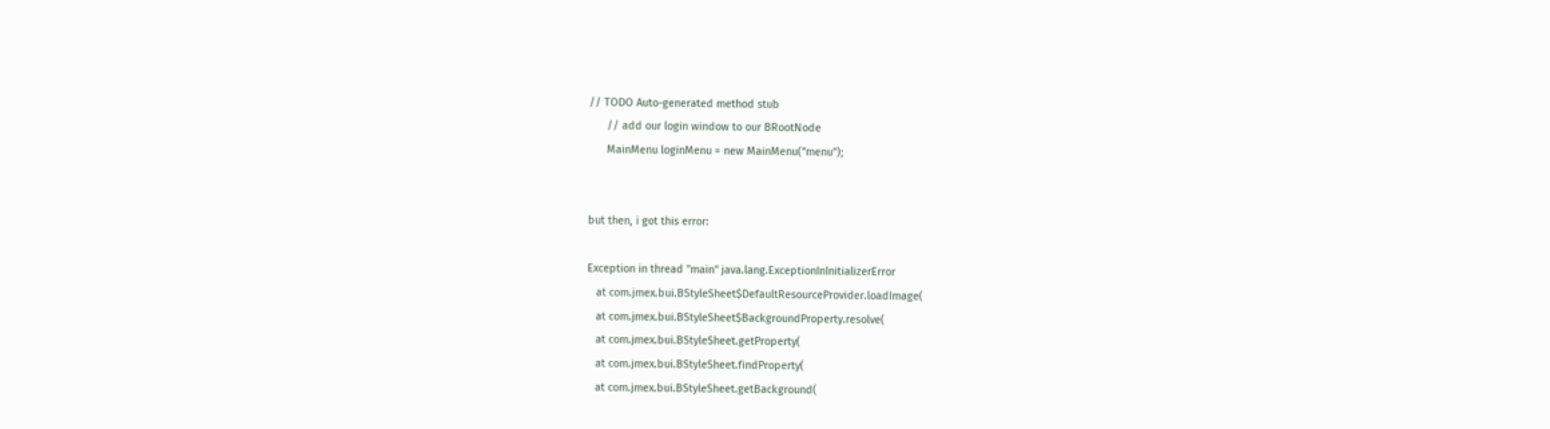// TODO Auto-generated method stub
      // add our login window to our BRootNode
      MainMenu loginMenu = new MainMenu("menu");


but then, i got this error:

Exception in thread "main" java.lang.ExceptionInInitializerError
   at com.jmex.bui.BStyleSheet$DefaultResourceProvider.loadImage(
   at com.jmex.bui.BStyleSheet$BackgroundProperty.resolve(
   at com.jmex.bui.BStyleSheet.getProperty(
   at com.jmex.bui.BStyleSheet.findProperty(
   at com.jmex.bui.BStyleSheet.getBackground(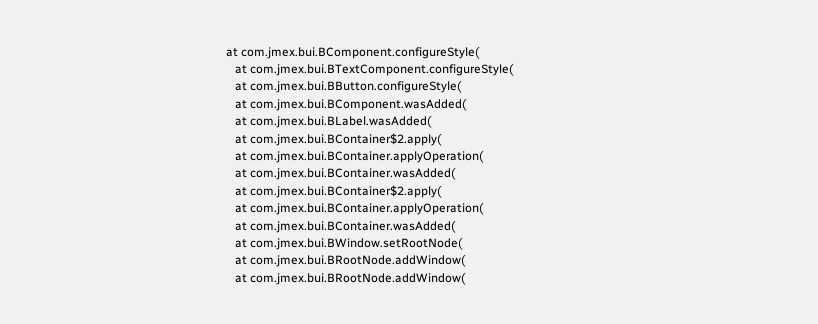at com.jmex.bui.BComponent.configureStyle(
   at com.jmex.bui.BTextComponent.configureStyle(
   at com.jmex.bui.BButton.configureStyle(
   at com.jmex.bui.BComponent.wasAdded(
   at com.jmex.bui.BLabel.wasAdded(
   at com.jmex.bui.BContainer$2.apply(
   at com.jmex.bui.BContainer.applyOperation(
   at com.jmex.bui.BContainer.wasAdded(
   at com.jmex.bui.BContainer$2.apply(
   at com.jmex.bui.BContainer.applyOperation(
   at com.jmex.bui.BContainer.wasAdded(
   at com.jmex.bui.BWindow.setRootNode(
   at com.jmex.bui.BRootNode.addWindow(
   at com.jmex.bui.BRootNode.addWindow(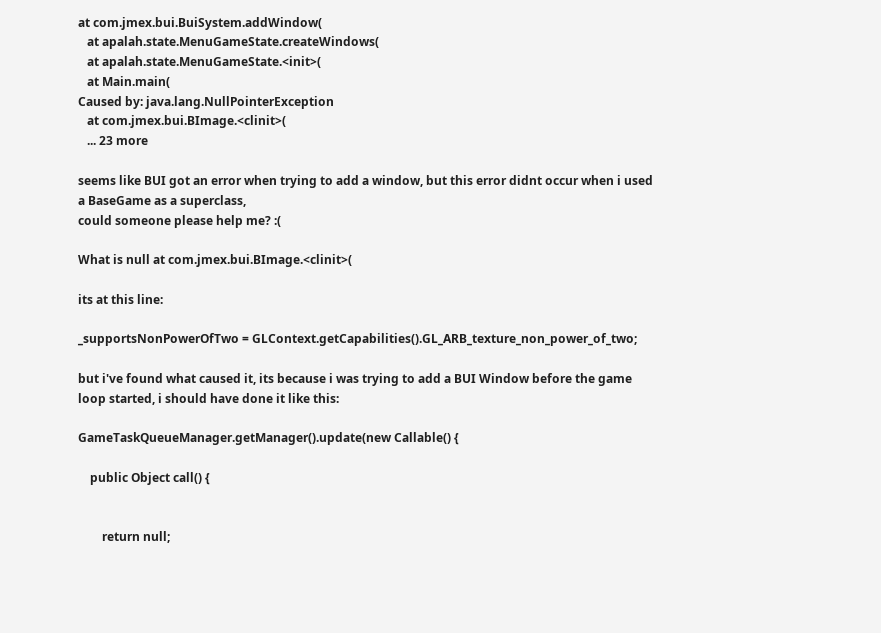at com.jmex.bui.BuiSystem.addWindow(
   at apalah.state.MenuGameState.createWindows(
   at apalah.state.MenuGameState.<init>(
   at Main.main(
Caused by: java.lang.NullPointerException
   at com.jmex.bui.BImage.<clinit>(
   ... 23 more

seems like BUI got an error when trying to add a window, but this error didnt occur when i used a BaseGame as a superclass,
could someone please help me? :(

What is null at com.jmex.bui.BImage.<clinit>(

its at this line:

_supportsNonPowerOfTwo = GLContext.getCapabilities().GL_ARB_texture_non_power_of_two;

but i've found what caused it, its because i was trying to add a BUI Window before the game loop started, i should have done it like this:

GameTaskQueueManager.getManager().update(new Callable() {

    public Object call() {


        return null;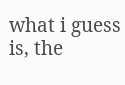what i guess is, the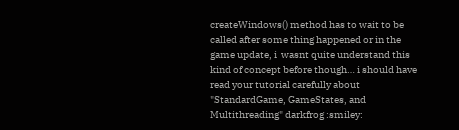createWindows() method has to wait to be called after some thing happened or in the game update, i  wasnt quite understand this kind of concept before though… i should have read your tutorial carefully about "StandardGame, GameStates, and Multithreading" darkfrog :smiley: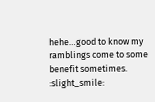hehe…good to know my ramblings come to some benefit sometimes. :slight_smile: